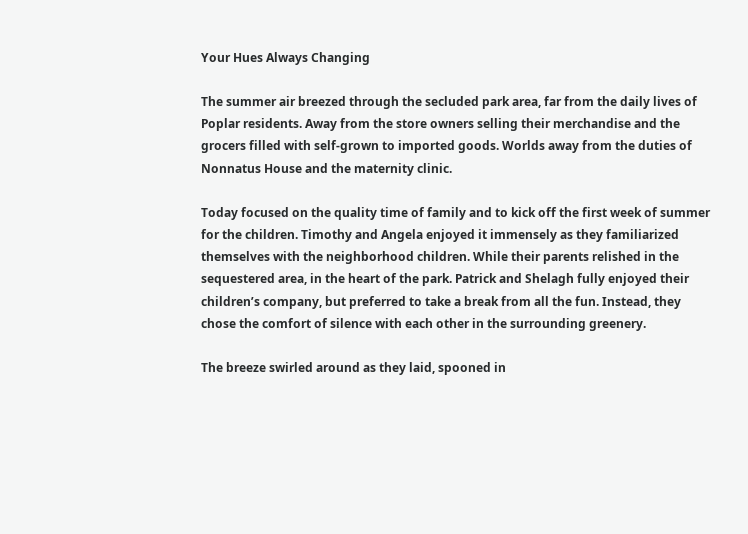Your Hues Always Changing

The summer air breezed through the secluded park area, far from the daily lives of Poplar residents. Away from the store owners selling their merchandise and the grocers filled with self-grown to imported goods. Worlds away from the duties of Nonnatus House and the maternity clinic.

Today focused on the quality time of family and to kick off the first week of summer for the children. Timothy and Angela enjoyed it immensely as they familiarized themselves with the neighborhood children. While their parents relished in the sequestered area, in the heart of the park. Patrick and Shelagh fully enjoyed their children’s company, but preferred to take a break from all the fun. Instead, they chose the comfort of silence with each other in the surrounding greenery.

The breeze swirled around as they laid, spooned in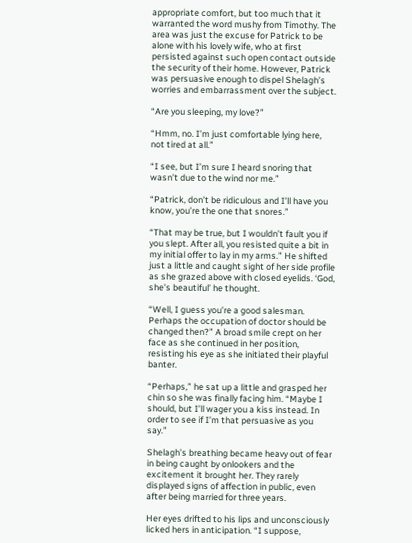appropriate comfort, but too much that it warranted the word mushy from Timothy. The area was just the excuse for Patrick to be alone with his lovely wife, who at first persisted against such open contact outside the security of their home. However, Patrick was persuasive enough to dispel Shelagh’s worries and embarrassment over the subject.

“Are you sleeping, my love?”

“Hmm, no. I’m just comfortable lying here, not tired at all.”

“I see, but I’m sure I heard snoring that wasn’t due to the wind nor me.”

“Patrick, don’t be ridiculous and I’ll have you know, you’re the one that snores.”

“That may be true, but I wouldn’t fault you if you slept. After all, you resisted quite a bit in my initial offer to lay in my arms.” He shifted just a little and caught sight of her side profile as she grazed above with closed eyelids. ‘God, she’s beautiful’ he thought.

“Well, I guess you’re a good salesman. Perhaps the occupation of doctor should be changed then?” A broad smile crept on her face as she continued in her position, resisting his eye as she initiated their playful banter.

“Perhaps,” he sat up a little and grasped her chin so she was finally facing him. “Maybe I should, but I’ll wager you a kiss instead. In order to see if I’m that persuasive as you say.”

Shelagh’s breathing became heavy out of fear in being caught by onlookers and the excitement it brought her. They rarely displayed signs of affection in public, even after being married for three years.

Her eyes drifted to his lips and unconsciously licked hers in anticipation. “I suppose,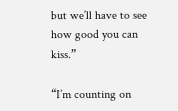but we’ll have to see how good you can kiss.”

“I’m counting on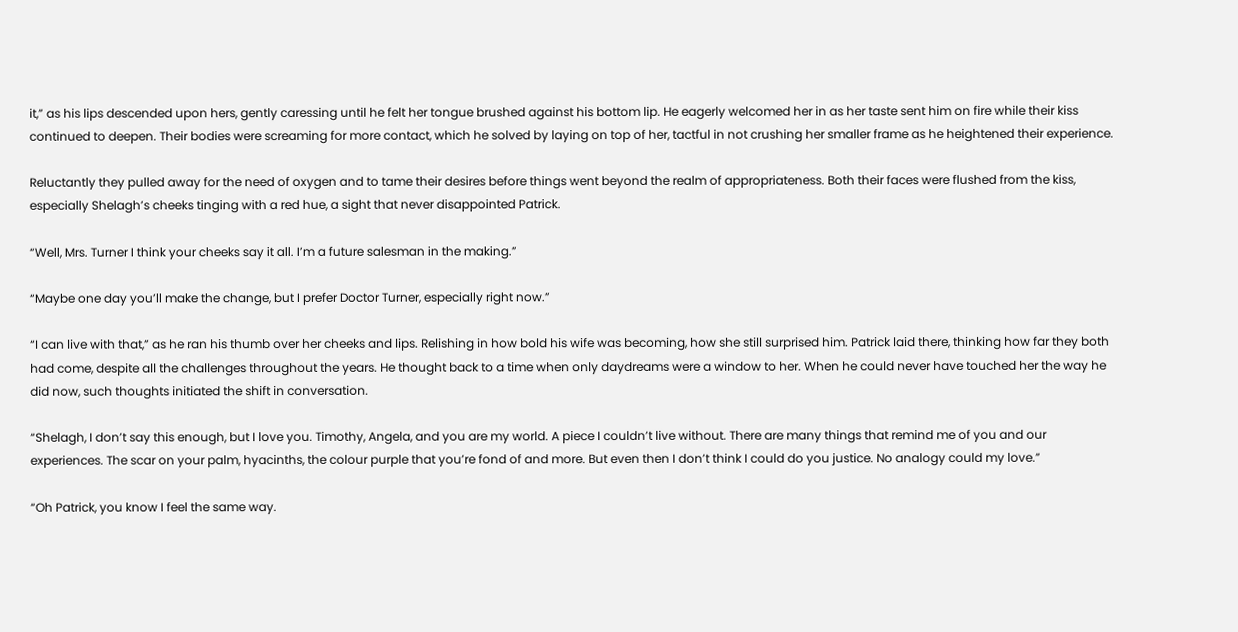it,” as his lips descended upon hers, gently caressing until he felt her tongue brushed against his bottom lip. He eagerly welcomed her in as her taste sent him on fire while their kiss continued to deepen. Their bodies were screaming for more contact, which he solved by laying on top of her, tactful in not crushing her smaller frame as he heightened their experience.

Reluctantly they pulled away for the need of oxygen and to tame their desires before things went beyond the realm of appropriateness. Both their faces were flushed from the kiss, especially Shelagh’s cheeks tinging with a red hue, a sight that never disappointed Patrick.

“Well, Mrs. Turner I think your cheeks say it all. I’m a future salesman in the making.”

“Maybe one day you’ll make the change, but I prefer Doctor Turner, especially right now.”

“I can live with that,” as he ran his thumb over her cheeks and lips. Relishing in how bold his wife was becoming, how she still surprised him. Patrick laid there, thinking how far they both had come, despite all the challenges throughout the years. He thought back to a time when only daydreams were a window to her. When he could never have touched her the way he did now, such thoughts initiated the shift in conversation.

“Shelagh, I don’t say this enough, but I love you. Timothy, Angela, and you are my world. A piece I couldn’t live without. There are many things that remind me of you and our experiences. The scar on your palm, hyacinths, the colour purple that you’re fond of and more. But even then I don’t think I could do you justice. No analogy could my love.”

“Oh Patrick, you know I feel the same way.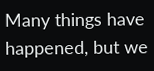Many things have happened, but we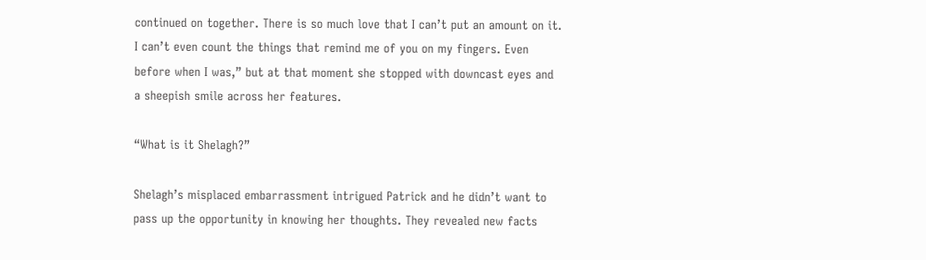continued on together. There is so much love that I can’t put an amount on it. I can’t even count the things that remind me of you on my fingers. Even before when I was,” but at that moment she stopped with downcast eyes and a sheepish smile across her features.

“What is it Shelagh?”

Shelagh’s misplaced embarrassment intrigued Patrick and he didn’t want to pass up the opportunity in knowing her thoughts. They revealed new facts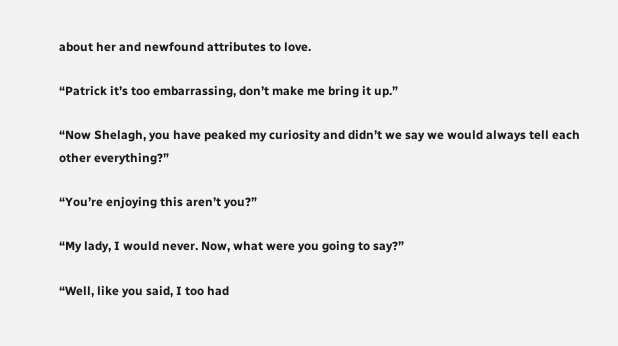about her and newfound attributes to love.

“Patrick it’s too embarrassing, don’t make me bring it up.”

“Now Shelagh, you have peaked my curiosity and didn’t we say we would always tell each other everything?”

“You’re enjoying this aren’t you?”

“My lady, I would never. Now, what were you going to say?”

“Well, like you said, I too had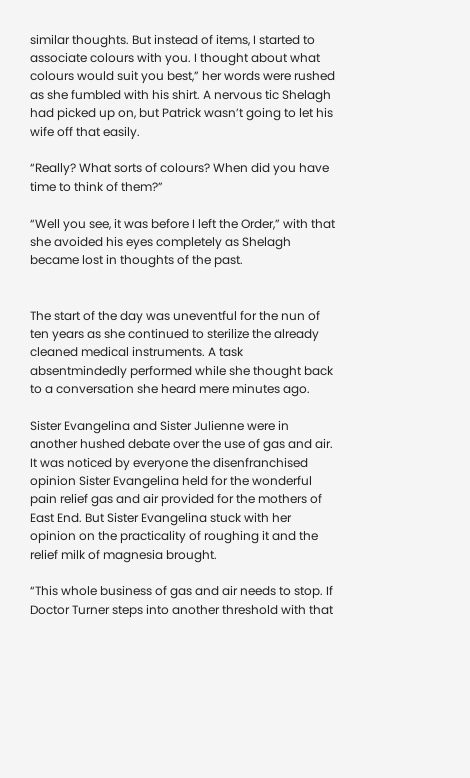similar thoughts. But instead of items, I started to associate colours with you. I thought about what colours would suit you best,” her words were rushed as she fumbled with his shirt. A nervous tic Shelagh had picked up on, but Patrick wasn’t going to let his wife off that easily.

“Really? What sorts of colours? When did you have time to think of them?”

“Well you see, it was before I left the Order,” with that she avoided his eyes completely as Shelagh became lost in thoughts of the past.


The start of the day was uneventful for the nun of ten years as she continued to sterilize the already cleaned medical instruments. A task absentmindedly performed while she thought back to a conversation she heard mere minutes ago.

Sister Evangelina and Sister Julienne were in another hushed debate over the use of gas and air. It was noticed by everyone the disenfranchised opinion Sister Evangelina held for the wonderful pain relief gas and air provided for the mothers of East End. But Sister Evangelina stuck with her opinion on the practicality of roughing it and the relief milk of magnesia brought.

“This whole business of gas and air needs to stop. If Doctor Turner steps into another threshold with that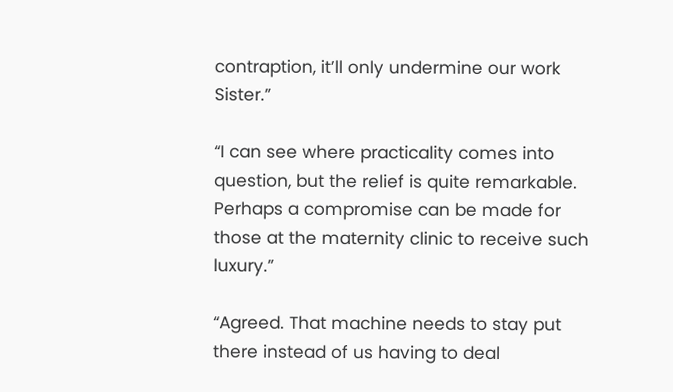contraption, it’ll only undermine our work Sister.”

“I can see where practicality comes into question, but the relief is quite remarkable. Perhaps a compromise can be made for those at the maternity clinic to receive such luxury.”

“Agreed. That machine needs to stay put there instead of us having to deal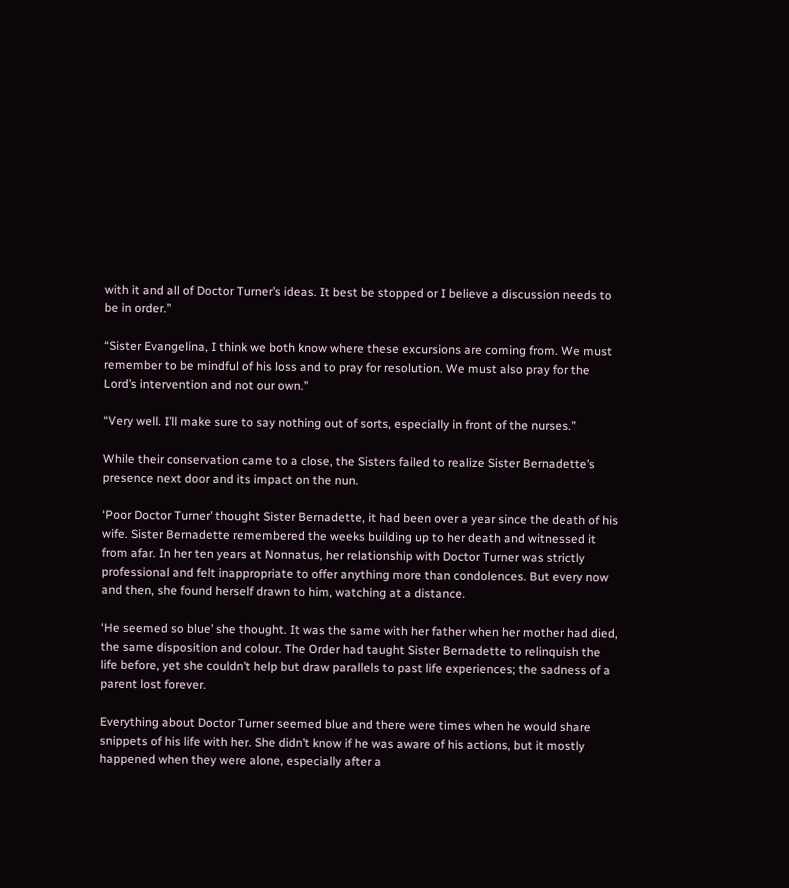with it and all of Doctor Turner’s ideas. It best be stopped or I believe a discussion needs to be in order.”

“Sister Evangelina, I think we both know where these excursions are coming from. We must remember to be mindful of his loss and to pray for resolution. We must also pray for the Lord’s intervention and not our own.”

“Very well. I’ll make sure to say nothing out of sorts, especially in front of the nurses.”

While their conservation came to a close, the Sisters failed to realize Sister Bernadette’s presence next door and its impact on the nun.

‘Poor Doctor Turner’ thought Sister Bernadette, it had been over a year since the death of his wife. Sister Bernadette remembered the weeks building up to her death and witnessed it from afar. In her ten years at Nonnatus, her relationship with Doctor Turner was strictly professional and felt inappropriate to offer anything more than condolences. But every now and then, she found herself drawn to him, watching at a distance.

‘He seemed so blue’ she thought. It was the same with her father when her mother had died, the same disposition and colour. The Order had taught Sister Bernadette to relinquish the life before, yet she couldn’t help but draw parallels to past life experiences; the sadness of a parent lost forever.

Everything about Doctor Turner seemed blue and there were times when he would share snippets of his life with her. She didn’t know if he was aware of his actions, but it mostly happened when they were alone, especially after a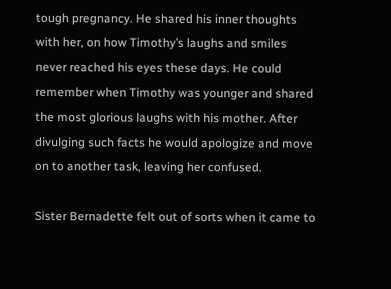tough pregnancy. He shared his inner thoughts with her, on how Timothy’s laughs and smiles never reached his eyes these days. He could remember when Timothy was younger and shared the most glorious laughs with his mother. After divulging such facts he would apologize and move on to another task, leaving her confused.

Sister Bernadette felt out of sorts when it came to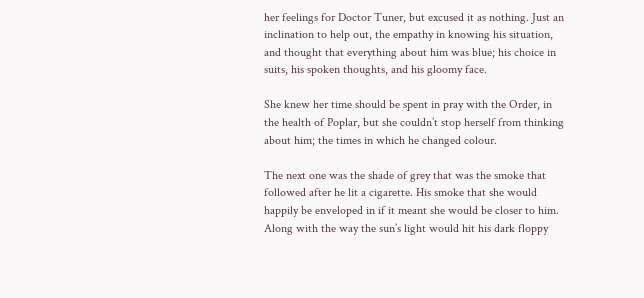her feelings for Doctor Tuner, but excused it as nothing. Just an inclination to help out, the empathy in knowing his situation, and thought that everything about him was blue; his choice in suits, his spoken thoughts, and his gloomy face.

She knew her time should be spent in pray with the Order, in the health of Poplar, but she couldn’t stop herself from thinking about him; the times in which he changed colour.

The next one was the shade of grey that was the smoke that followed after he lit a cigarette. His smoke that she would happily be enveloped in if it meant she would be closer to him. Along with the way the sun’s light would hit his dark floppy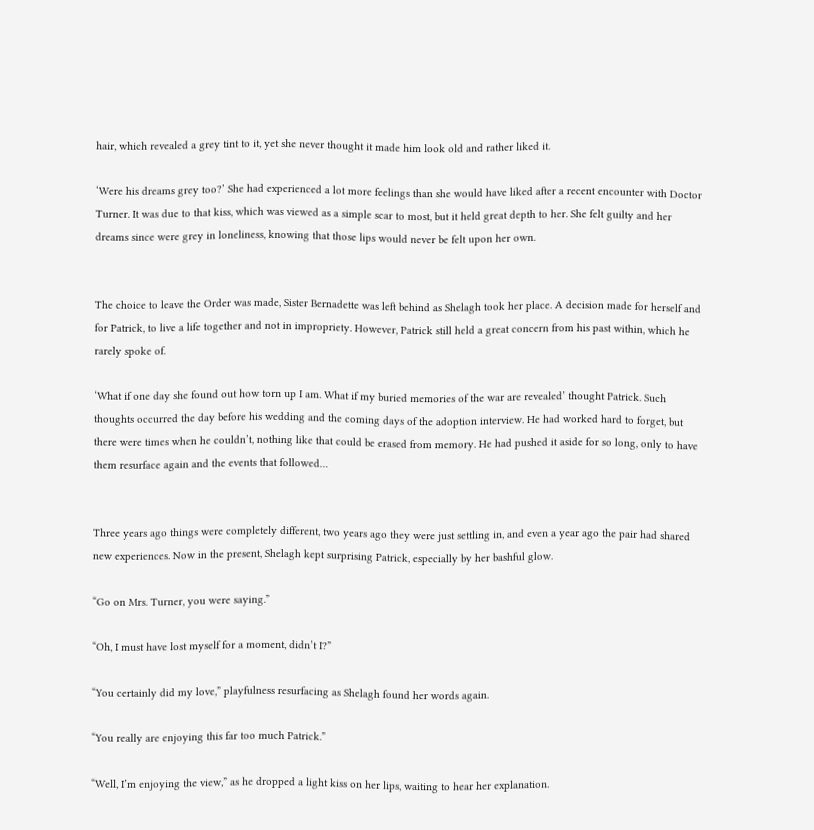hair, which revealed a grey tint to it, yet she never thought it made him look old and rather liked it.

‘Were his dreams grey too?’ She had experienced a lot more feelings than she would have liked after a recent encounter with Doctor Turner. It was due to that kiss, which was viewed as a simple scar to most, but it held great depth to her. She felt guilty and her dreams since were grey in loneliness, knowing that those lips would never be felt upon her own.


The choice to leave the Order was made, Sister Bernadette was left behind as Shelagh took her place. A decision made for herself and for Patrick, to live a life together and not in impropriety. However, Patrick still held a great concern from his past within, which he rarely spoke of.

‘What if one day she found out how torn up I am. What if my buried memories of the war are revealed’ thought Patrick. Such thoughts occurred the day before his wedding and the coming days of the adoption interview. He had worked hard to forget, but there were times when he couldn’t, nothing like that could be erased from memory. He had pushed it aside for so long, only to have them resurface again and the events that followed…


Three years ago things were completely different, two years ago they were just settling in, and even a year ago the pair had shared new experiences. Now in the present, Shelagh kept surprising Patrick, especially by her bashful glow.

“Go on Mrs. Turner, you were saying.”

“Oh, I must have lost myself for a moment, didn’t I?”

“You certainly did my love,” playfulness resurfacing as Shelagh found her words again.

“You really are enjoying this far too much Patrick.”

“Well, I’m enjoying the view,” as he dropped a light kiss on her lips, waiting to hear her explanation.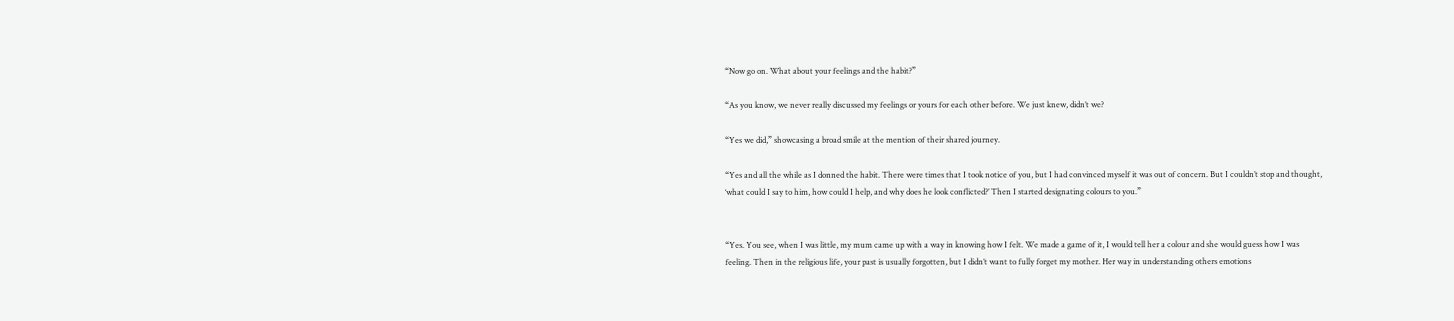“Now go on. What about your feelings and the habit?”

“As you know, we never really discussed my feelings or yours for each other before. We just knew, didn’t we?

“Yes we did,” showcasing a broad smile at the mention of their shared journey.

“Yes and all the while as I donned the habit. There were times that I took notice of you, but I had convinced myself it was out of concern. But I couldn’t stop and thought, ‘what could I say to him, how could I help, and why does he look conflicted?’ Then I started designating colours to you.”


“Yes. You see, when I was little, my mum came up with a way in knowing how I felt. We made a game of it, I would tell her a colour and she would guess how I was feeling. Then in the religious life, your past is usually forgotten, but I didn’t want to fully forget my mother. Her way in understanding others emotions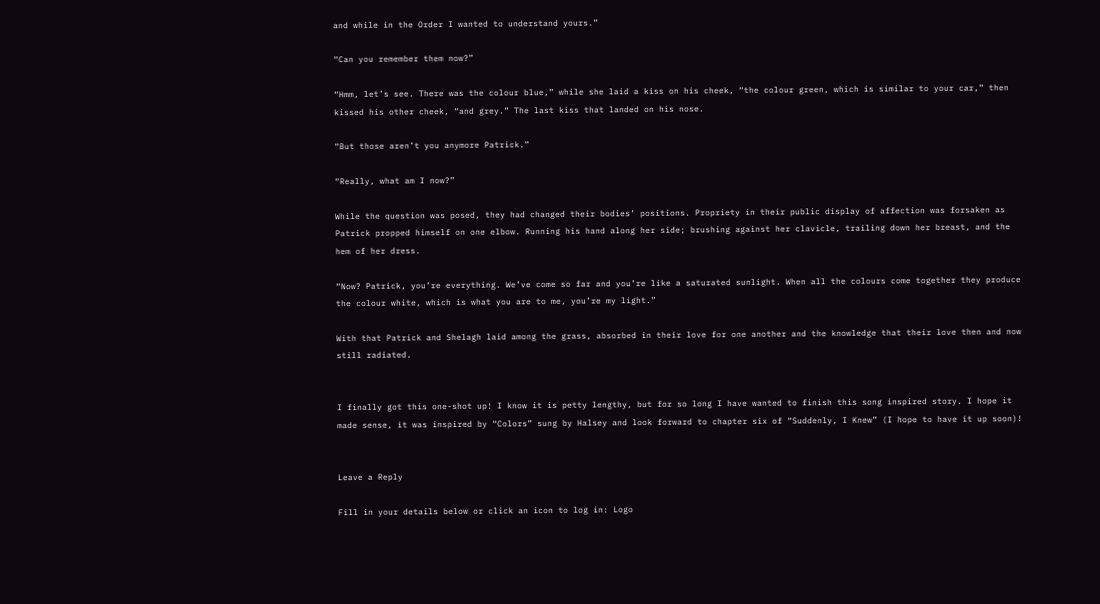and while in the Order I wanted to understand yours.”

“Can you remember them now?”

“Hmm, let’s see. There was the colour blue,” while she laid a kiss on his cheek, “the colour green, which is similar to your car,” then kissed his other cheek, “and grey.” The last kiss that landed on his nose.

“But those aren’t you anymore Patrick.”

“Really, what am I now?”

While the question was posed, they had changed their bodies’ positions. Propriety in their public display of affection was forsaken as Patrick propped himself on one elbow. Running his hand along her side; brushing against her clavicle, trailing down her breast, and the hem of her dress.

“Now? Patrick, you’re everything. We’ve come so far and you’re like a saturated sunlight. When all the colours come together they produce the colour white, which is what you are to me, you’re my light.”

With that Patrick and Shelagh laid among the grass, absorbed in their love for one another and the knowledge that their love then and now still radiated.


I finally got this one-shot up! I know it is petty lengthy, but for so long I have wanted to finish this song inspired story. I hope it made sense, it was inspired by “Colors” sung by Halsey and look forward to chapter six of “Suddenly, I Knew” (I hope to have it up soon)!


Leave a Reply

Fill in your details below or click an icon to log in: Logo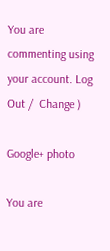You are commenting using your account. Log Out /  Change )

Google+ photo

You are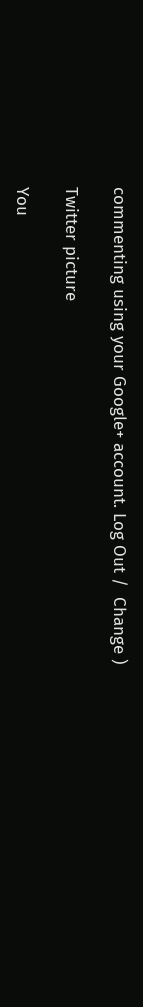commenting using your Google+ account. Log Out /  Change )

Twitter picture

You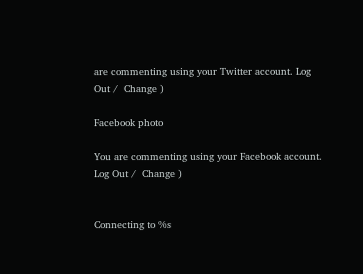are commenting using your Twitter account. Log Out /  Change )

Facebook photo

You are commenting using your Facebook account. Log Out /  Change )


Connecting to %s